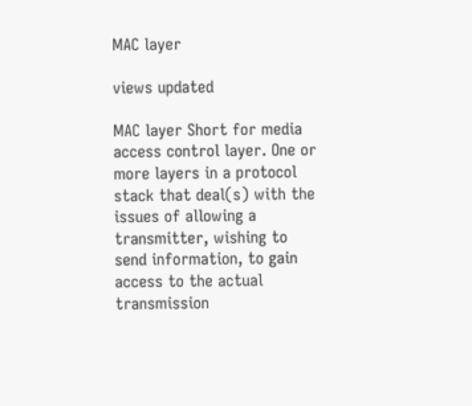MAC layer

views updated

MAC layer Short for media access control layer. One or more layers in a protocol stack that deal(s) with the issues of allowing a transmitter, wishing to send information, to gain access to the actual transmission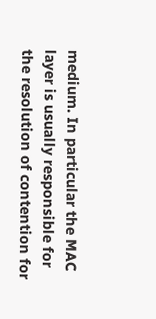medium. In particular the MAC layer is usually responsible for the resolution of contention for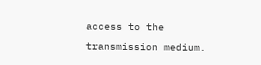access to the transmission medium.